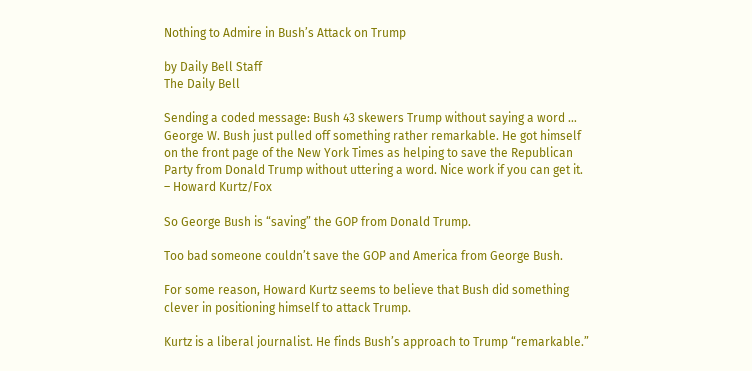Nothing to Admire in Bush’s Attack on Trump

by Daily Bell Staff
The Daily Bell

Sending a coded message: Bush 43 skewers Trump without saying a word … George W. Bush just pulled off something rather remarkable. He got himself on the front page of the New York Times as helping to save the Republican Party from Donald Trump without uttering a word. Nice work if you can get it. – Howard Kurtz/Fox

So George Bush is “saving” the GOP from Donald Trump.

Too bad someone couldn’t save the GOP and America from George Bush.

For some reason, Howard Kurtz seems to believe that Bush did something clever in positioning himself to attack Trump.

Kurtz is a liberal journalist. He finds Bush’s approach to Trump “remarkable.”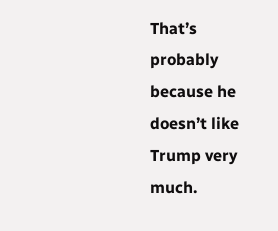That’s probably because he doesn’t like Trump very much.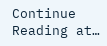Continue Reading at…